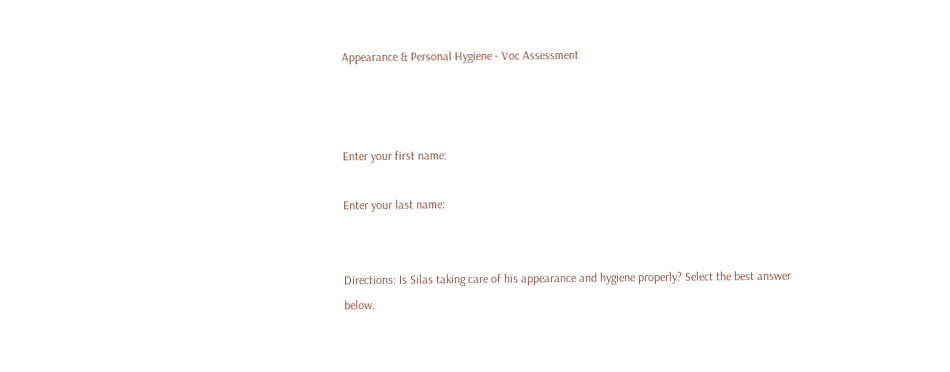Appearance & Personal Hygiene - Voc Assessment



Enter your first name:

Enter your last name:


Directions: Is Silas taking care of his appearance and hygiene properly? Select the best answer below.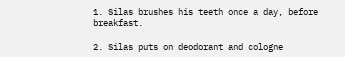1. Silas brushes his teeth once a day, before breakfast.

2. Silas puts on deodorant and cologne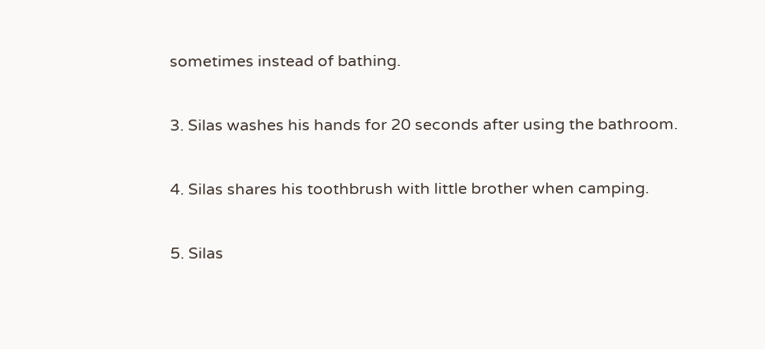sometimes instead of bathing.

3. Silas washes his hands for 20 seconds after using the bathroom.

4. Silas shares his toothbrush with little brother when camping.

5. Silas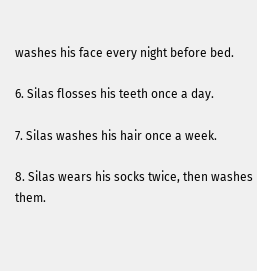washes his face every night before bed.

6. Silas flosses his teeth once a day.

7. Silas washes his hair once a week.

8. Silas wears his socks twice, then washes them.